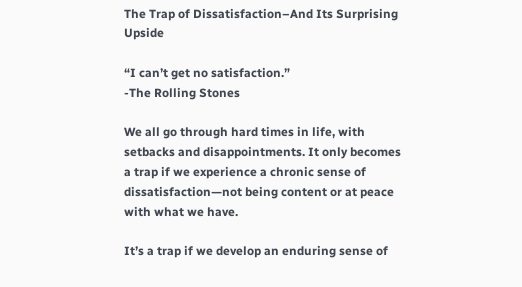The Trap of Dissatisfaction–And Its Surprising Upside

“I can’t get no satisfaction.”
-The Rolling Stones

We all go through hard times in life, with setbacks and disappointments. It only becomes a trap if we experience a chronic sense of dissatisfaction—not being content or at peace with what we have.

It’s a trap if we develop an enduring sense of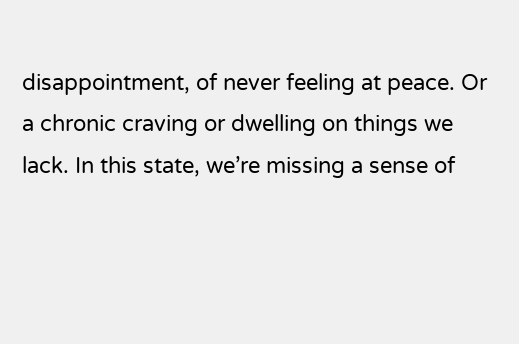disappointment, of never feeling at peace. Or a chronic craving or dwelling on things we lack. In this state, we’re missing a sense of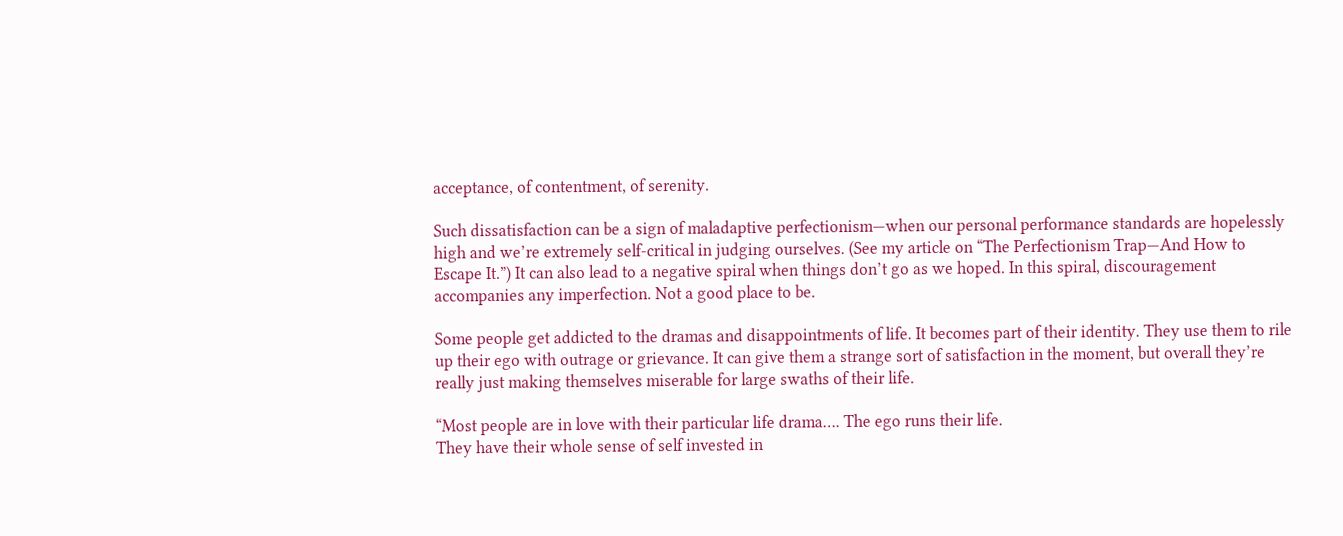acceptance, of contentment, of serenity.

Such dissatisfaction can be a sign of maladaptive perfectionism—when our personal performance standards are hopelessly high and we’re extremely self-critical in judging ourselves. (See my article on “The Perfectionism Trap—And How to Escape It.”) It can also lead to a negative spiral when things don’t go as we hoped. In this spiral, discouragement accompanies any imperfection. Not a good place to be.

Some people get addicted to the dramas and disappointments of life. It becomes part of their identity. They use them to rile up their ego with outrage or grievance. It can give them a strange sort of satisfaction in the moment, but overall they’re really just making themselves miserable for large swaths of their life.

“Most people are in love with their particular life drama…. The ego runs their life.
They have their whole sense of self invested in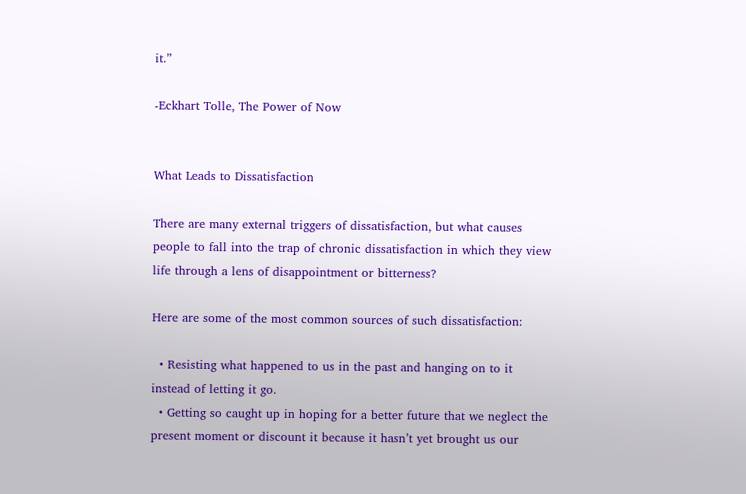it.”

-Eckhart Tolle, The Power of Now


What Leads to Dissatisfaction

There are many external triggers of dissatisfaction, but what causes people to fall into the trap of chronic dissatisfaction in which they view life through a lens of disappointment or bitterness?

Here are some of the most common sources of such dissatisfaction:

  • Resisting what happened to us in the past and hanging on to it instead of letting it go.
  • Getting so caught up in hoping for a better future that we neglect the present moment or discount it because it hasn’t yet brought us our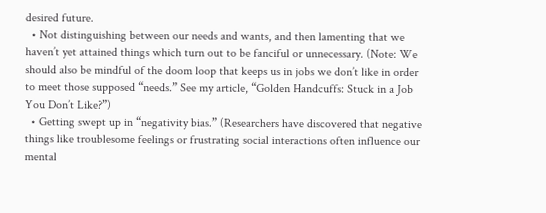desired future.
  • Not distinguishing between our needs and wants, and then lamenting that we haven’t yet attained things which turn out to be fanciful or unnecessary. (Note: We should also be mindful of the doom loop that keeps us in jobs we don’t like in order to meet those supposed “needs.” See my article, “Golden Handcuffs: Stuck in a Job You Don’t Like?”)
  • Getting swept up in “negativity bias.” (Researchers have discovered that negative things like troublesome feelings or frustrating social interactions often influence our mental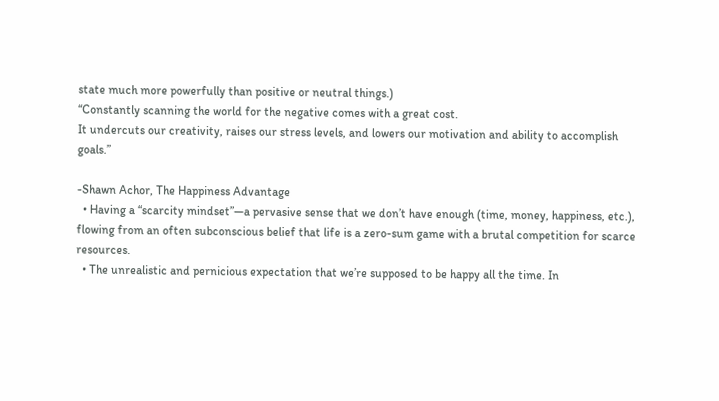state much more powerfully than positive or neutral things.)
“Constantly scanning the world for the negative comes with a great cost.
It undercuts our creativity, raises our stress levels, and lowers our motivation and ability to accomplish goals.”

-Shawn Achor, The Happiness Advantage
  • Having a “scarcity mindset”—a pervasive sense that we don’t have enough (time, money, happiness, etc.), flowing from an often subconscious belief that life is a zero-sum game with a brutal competition for scarce resources.
  • The unrealistic and pernicious expectation that we’re supposed to be happy all the time. In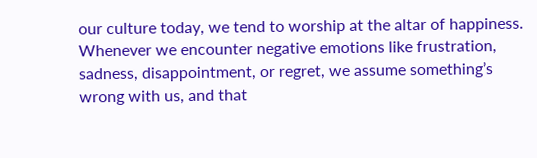our culture today, we tend to worship at the altar of happiness. Whenever we encounter negative emotions like frustration, sadness, disappointment, or regret, we assume something’s wrong with us, and that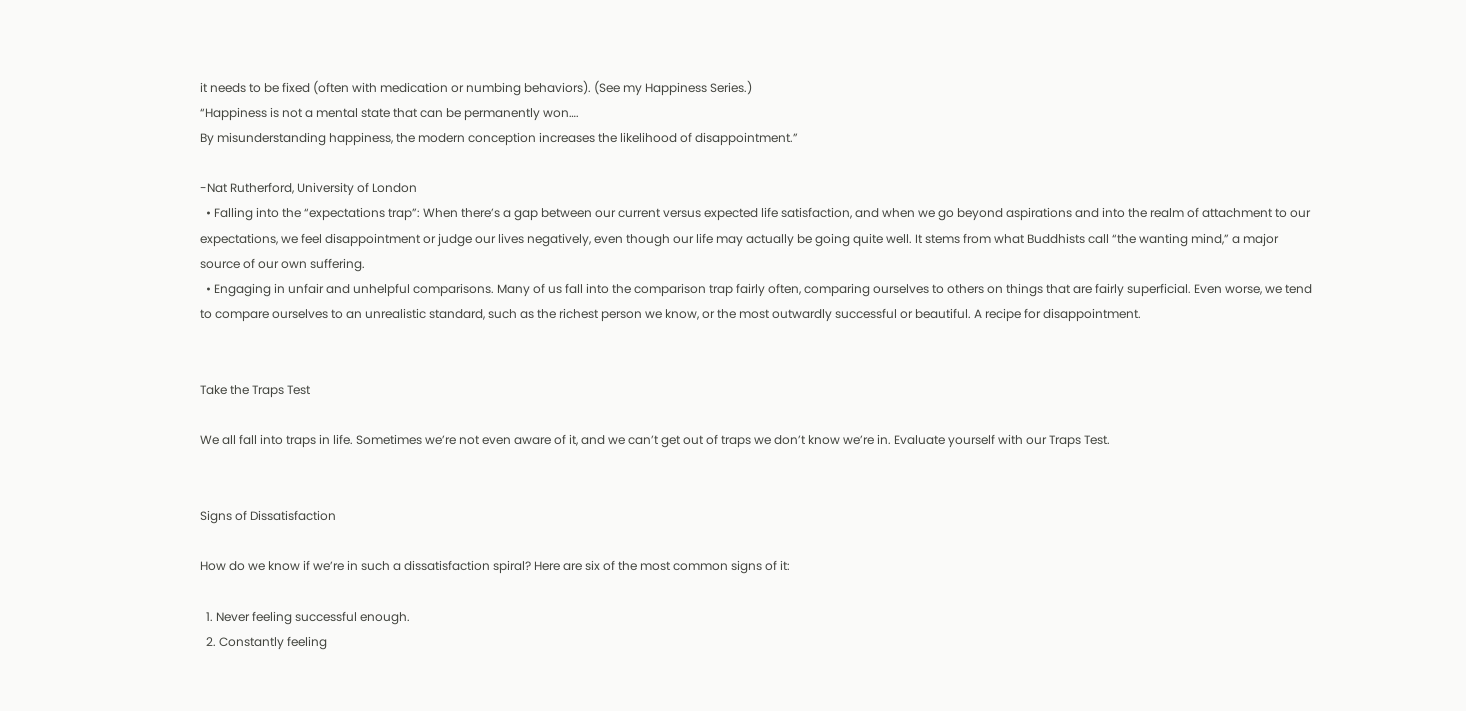it needs to be fixed (often with medication or numbing behaviors). (See my Happiness Series.)
“Happiness is not a mental state that can be permanently won….
By misunderstanding happiness, the modern conception increases the likelihood of disappointment.”

-Nat Rutherford, University of London
  • Falling into the “expectations trap”: When there’s a gap between our current versus expected life satisfaction, and when we go beyond aspirations and into the realm of attachment to our expectations, we feel disappointment or judge our lives negatively, even though our life may actually be going quite well. It stems from what Buddhists call “the wanting mind,” a major source of our own suffering.
  • Engaging in unfair and unhelpful comparisons. Many of us fall into the comparison trap fairly often, comparing ourselves to others on things that are fairly superficial. Even worse, we tend to compare ourselves to an unrealistic standard, such as the richest person we know, or the most outwardly successful or beautiful. A recipe for disappointment.


Take the Traps Test

We all fall into traps in life. Sometimes we’re not even aware of it, and we can’t get out of traps we don’t know we’re in. Evaluate yourself with our Traps Test.


Signs of Dissatisfaction

How do we know if we’re in such a dissatisfaction spiral? Here are six of the most common signs of it:

  1. Never feeling successful enough.
  2. Constantly feeling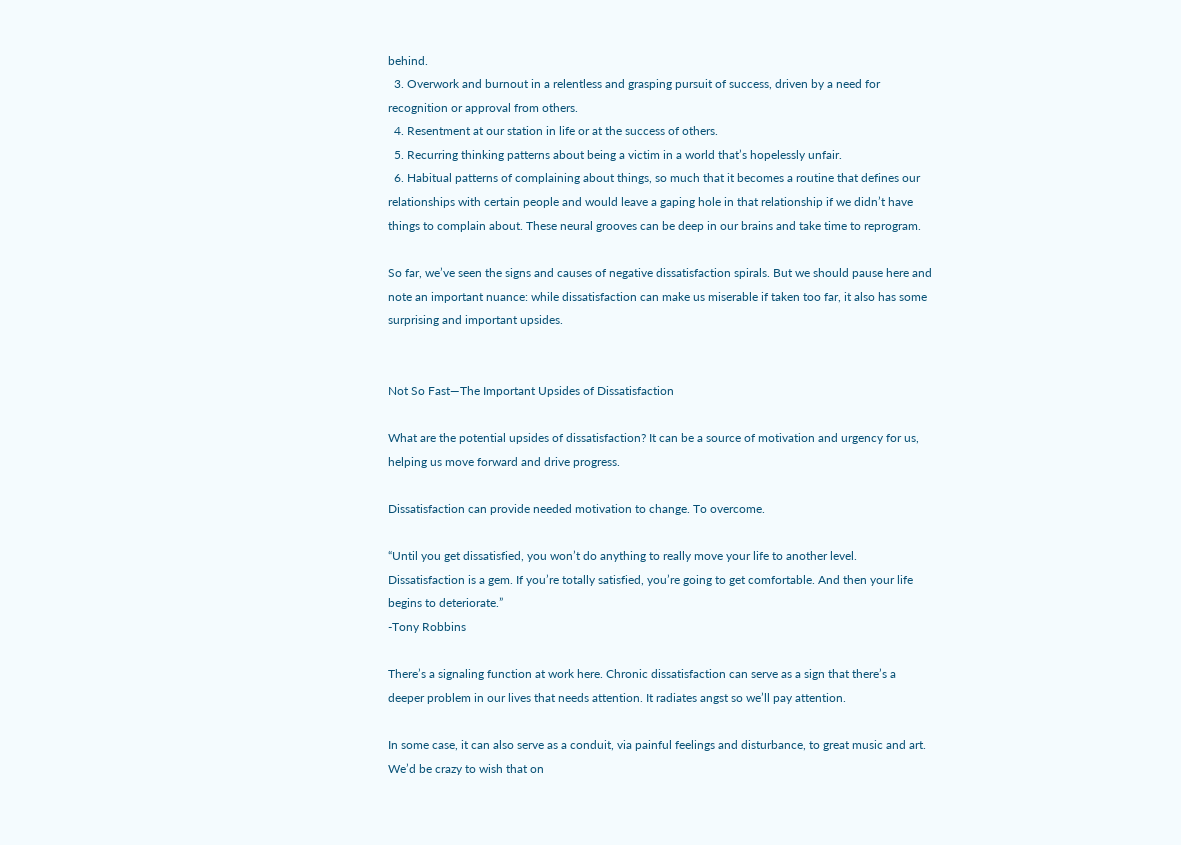behind.
  3. Overwork and burnout in a relentless and grasping pursuit of success, driven by a need for recognition or approval from others.
  4. Resentment at our station in life or at the success of others.
  5. Recurring thinking patterns about being a victim in a world that’s hopelessly unfair.
  6. Habitual patterns of complaining about things, so much that it becomes a routine that defines our relationships with certain people and would leave a gaping hole in that relationship if we didn’t have things to complain about. These neural grooves can be deep in our brains and take time to reprogram.

So far, we’ve seen the signs and causes of negative dissatisfaction spirals. But we should pause here and note an important nuance: while dissatisfaction can make us miserable if taken too far, it also has some surprising and important upsides.


Not So Fast—The Important Upsides of Dissatisfaction

What are the potential upsides of dissatisfaction? It can be a source of motivation and urgency for us, helping us move forward and drive progress.

Dissatisfaction can provide needed motivation to change. To overcome.

“Until you get dissatisfied, you won’t do anything to really move your life to another level. Dissatisfaction is a gem. If you’re totally satisfied, you’re going to get comfortable. And then your life begins to deteriorate.”
-Tony Robbins

There’s a signaling function at work here. Chronic dissatisfaction can serve as a sign that there’s a deeper problem in our lives that needs attention. It radiates angst so we’ll pay attention.

In some case, it can also serve as a conduit, via painful feelings and disturbance, to great music and art. We’d be crazy to wish that on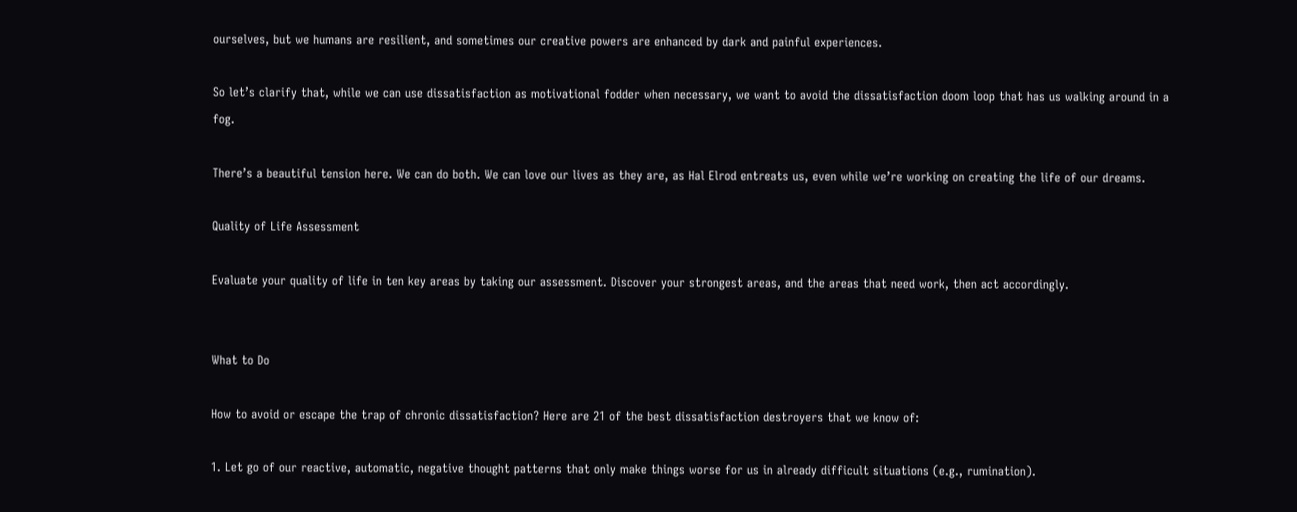ourselves, but we humans are resilient, and sometimes our creative powers are enhanced by dark and painful experiences.

So let’s clarify that, while we can use dissatisfaction as motivational fodder when necessary, we want to avoid the dissatisfaction doom loop that has us walking around in a fog.

There’s a beautiful tension here. We can do both. We can love our lives as they are, as Hal Elrod entreats us, even while we’re working on creating the life of our dreams.

Quality of Life Assessment

Evaluate your quality of life in ten key areas by taking our assessment. Discover your strongest areas, and the areas that need work, then act accordingly.


What to Do

How to avoid or escape the trap of chronic dissatisfaction? Here are 21 of the best dissatisfaction destroyers that we know of:

1. Let go of our reactive, automatic, negative thought patterns that only make things worse for us in already difficult situations (e.g., rumination).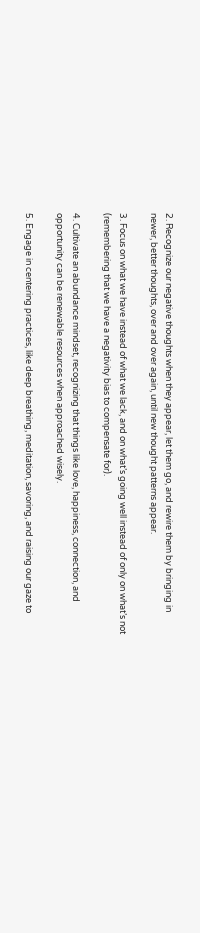2. Recognize our negative thoughts when they appear, let them go, and rewire them by bringing in newer, better thoughts, over and over again, until new thought patterns appear.

3. Focus on what we have instead of what we lack, and on what’s going well instead of only on what’s not (remembering that we have a negativity bias to compensate for).

4. Cultivate an abundance mindset, recognizing that things like love, happiness, connection, and opportunity can be renewable resources when approached wisely.

5. Engage in centering practices, like deep breathing, meditation, savoring, and raising our gaze to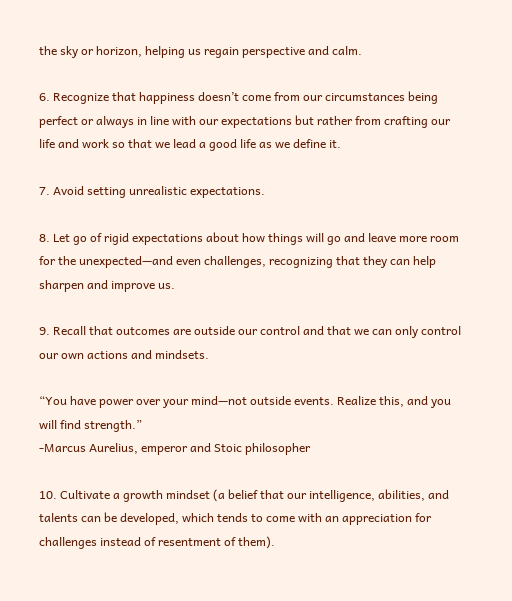the sky or horizon, helping us regain perspective and calm.

6. Recognize that happiness doesn’t come from our circumstances being perfect or always in line with our expectations but rather from crafting our life and work so that we lead a good life as we define it.

7. Avoid setting unrealistic expectations.

8. Let go of rigid expectations about how things will go and leave more room for the unexpected—and even challenges, recognizing that they can help sharpen and improve us.

9. Recall that outcomes are outside our control and that we can only control our own actions and mindsets.

“You have power over your mind—not outside events. Realize this, and you will find strength.”
-Marcus Aurelius, emperor and Stoic philosopher

10. Cultivate a growth mindset (a belief that our intelligence, abilities, and talents can be developed, which tends to come with an appreciation for challenges instead of resentment of them).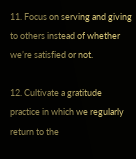11. Focus on serving and giving to others instead of whether we’re satisfied or not.

12. Cultivate a gratitude practice in which we regularly return to the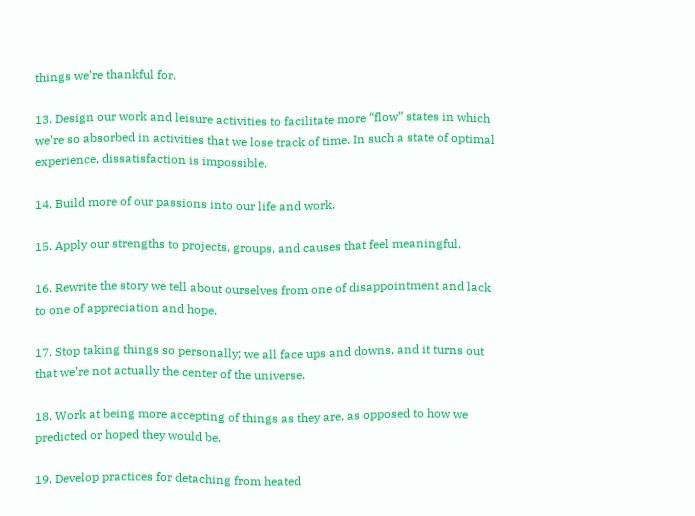things we’re thankful for.

13. Design our work and leisure activities to facilitate more “flow” states in which we’re so absorbed in activities that we lose track of time. In such a state of optimal experience, dissatisfaction is impossible.

14. Build more of our passions into our life and work.

15. Apply our strengths to projects, groups, and causes that feel meaningful.

16. Rewrite the story we tell about ourselves from one of disappointment and lack to one of appreciation and hope.

17. Stop taking things so personally; we all face ups and downs, and it turns out that we’re not actually the center of the universe.

18. Work at being more accepting of things as they are, as opposed to how we predicted or hoped they would be.

19. Develop practices for detaching from heated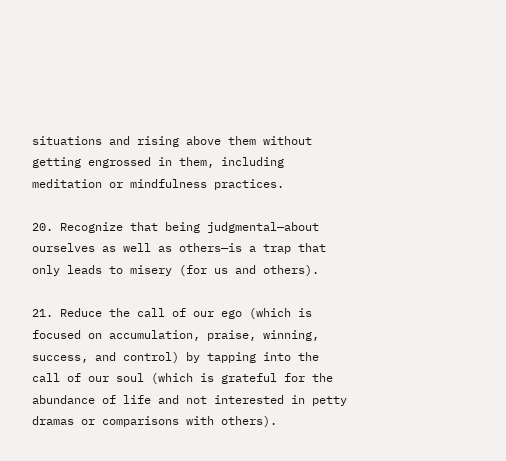situations and rising above them without getting engrossed in them, including meditation or mindfulness practices.

20. Recognize that being judgmental—about ourselves as well as others—is a trap that only leads to misery (for us and others).

21. Reduce the call of our ego (which is focused on accumulation, praise, winning, success, and control) by tapping into the call of our soul (which is grateful for the abundance of life and not interested in petty dramas or comparisons with others).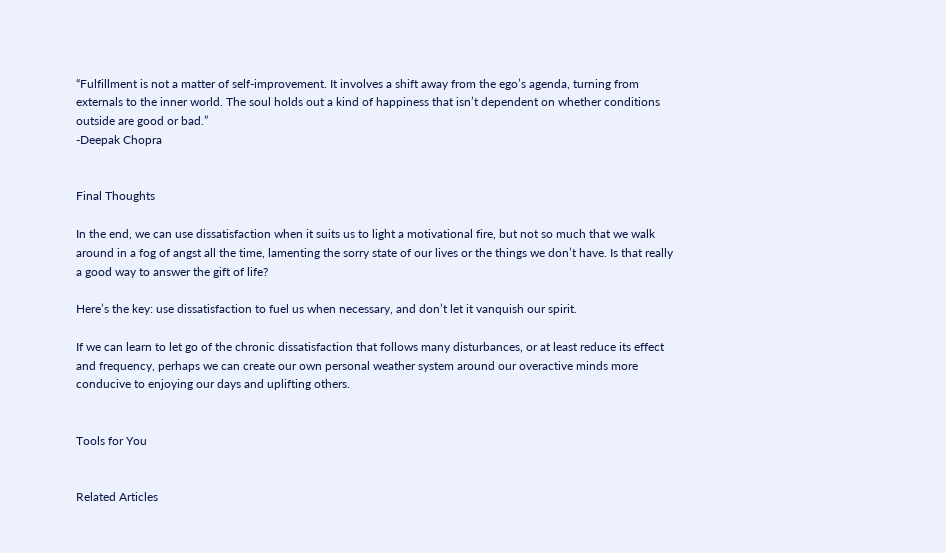“Fulfillment is not a matter of self-improvement. It involves a shift away from the ego’s agenda, turning from externals to the inner world. The soul holds out a kind of happiness that isn’t dependent on whether conditions outside are good or bad.”
-Deepak Chopra


Final Thoughts

In the end, we can use dissatisfaction when it suits us to light a motivational fire, but not so much that we walk around in a fog of angst all the time, lamenting the sorry state of our lives or the things we don’t have. Is that really a good way to answer the gift of life?

Here’s the key: use dissatisfaction to fuel us when necessary, and don’t let it vanquish our spirit.

If we can learn to let go of the chronic dissatisfaction that follows many disturbances, or at least reduce its effect and frequency, perhaps we can create our own personal weather system around our overactive minds more conducive to enjoying our days and uplifting others.


Tools for You


Related Articles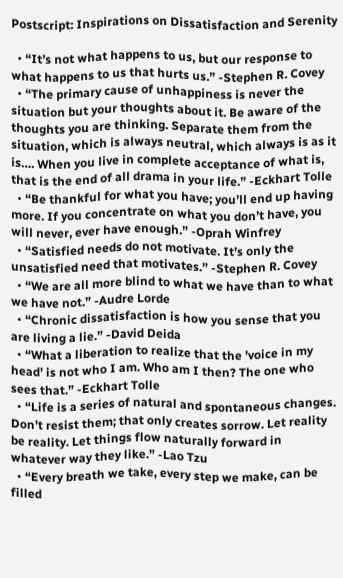Postscript: Inspirations on Dissatisfaction and Serenity

  • “It’s not what happens to us, but our response to what happens to us that hurts us.” -Stephen R. Covey
  • “The primary cause of unhappiness is never the situation but your thoughts about it. Be aware of the thoughts you are thinking. Separate them from the situation, which is always neutral, which always is as it is…. When you live in complete acceptance of what is, that is the end of all drama in your life.” -Eckhart Tolle
  • “Be thankful for what you have; you’ll end up having more. If you concentrate on what you don’t have, you will never, ever have enough.” -Oprah Winfrey
  • “Satisfied needs do not motivate. It’s only the unsatisfied need that motivates.” -Stephen R. Covey
  • “We are all more blind to what we have than to what we have not.” -Audre Lorde
  • “Chronic dissatisfaction is how you sense that you are living a lie.” -David Deida
  • “What a liberation to realize that the ’voice in my head’ is not who I am. Who am I then? The one who sees that.” -Eckhart Tolle
  • “Life is a series of natural and spontaneous changes. Don’t resist them; that only creates sorrow. Let reality be reality. Let things flow naturally forward in whatever way they like.” -Lao Tzu
  • “Every breath we take, every step we make, can be filled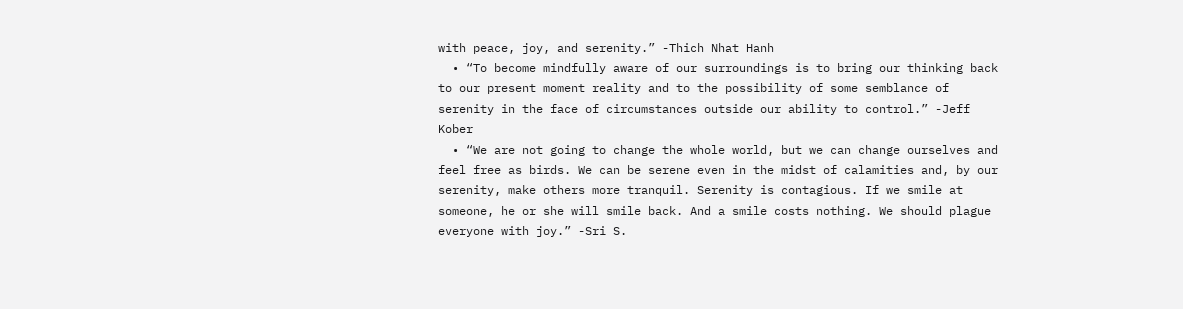with peace, joy, and serenity.” -Thich Nhat Hanh
  • “To become mindfully aware of our surroundings is to bring our thinking back to our present moment reality and to the possibility of some semblance of serenity in the face of circumstances outside our ability to control.” -Jeff Kober
  • “We are not going to change the whole world, but we can change ourselves and feel free as birds. We can be serene even in the midst of calamities and, by our serenity, make others more tranquil. Serenity is contagious. If we smile at someone, he or she will smile back. And a smile costs nothing. We should plague everyone with joy.” -Sri S.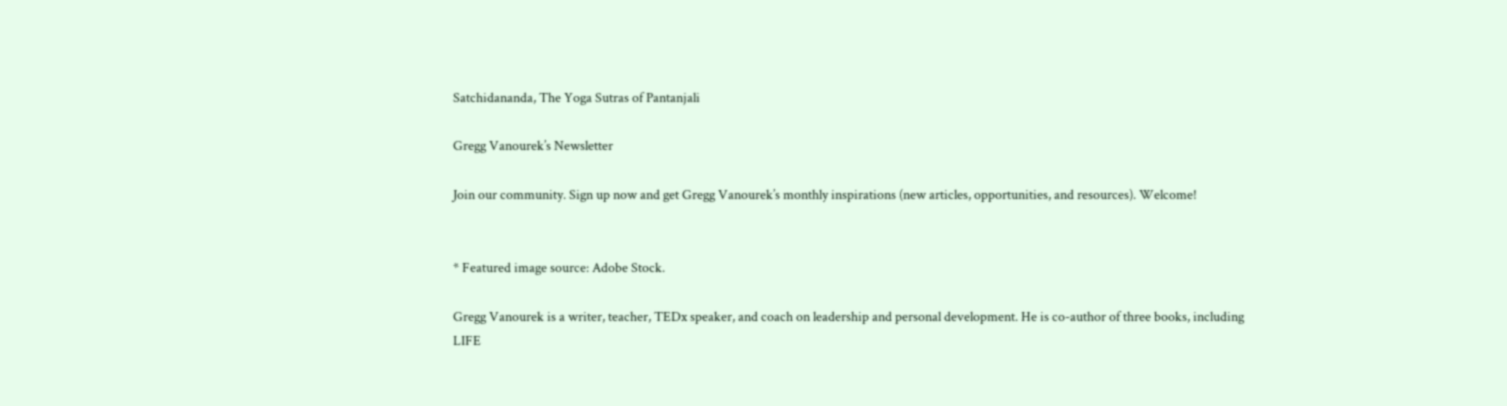Satchidananda, The Yoga Sutras of Pantanjali

Gregg Vanourek’s Newsletter

Join our community. Sign up now and get Gregg Vanourek’s monthly inspirations (new articles, opportunities, and resources). Welcome!


* Featured image source: Adobe Stock.

Gregg Vanourek is a writer, teacher, TEDx speaker, and coach on leadership and personal development. He is co-author of three books, including LIFE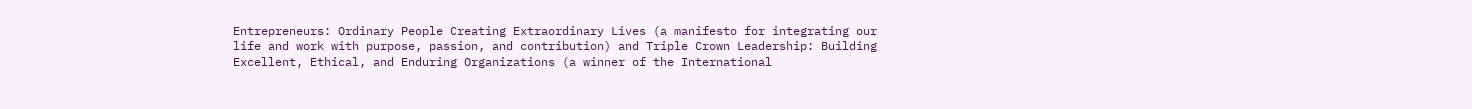Entrepreneurs: Ordinary People Creating Extraordinary Lives (a manifesto for integrating our life and work with purpose, passion, and contribution) and Triple Crown Leadership: Building Excellent, Ethical, and Enduring Organizations (a winner of the International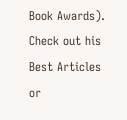Book Awards). Check out his Best Articles or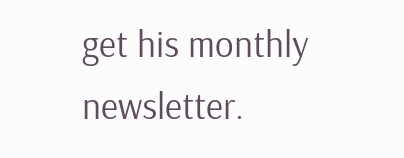get his monthly newsletter.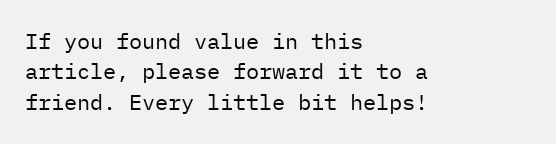If you found value in this article, please forward it to a friend. Every little bit helps!